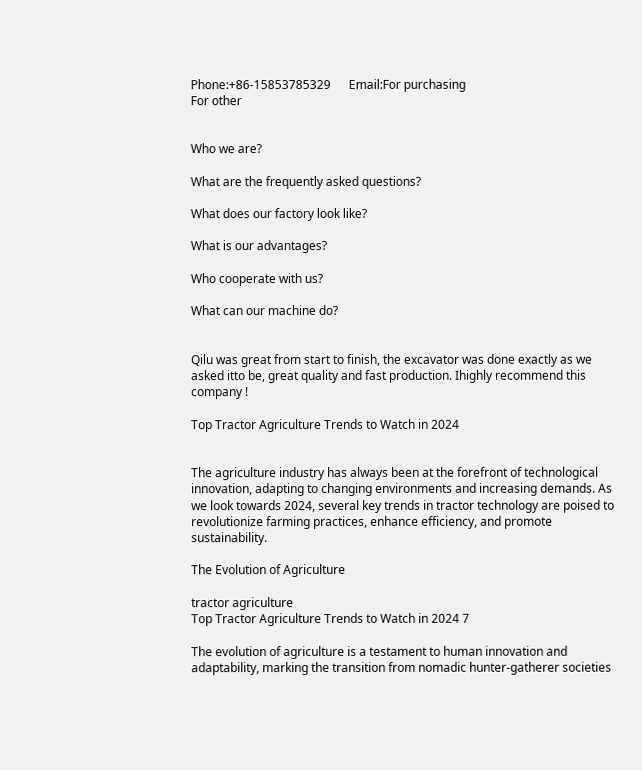Phone:+86-15853785329      Email:For purchasing
For other


Who we are?

What are the frequently asked questions?

What does our factory look like?

What is our advantages?

Who cooperate with us?

What can our machine do?


Qilu was great from start to finish, the excavator was done exactly as we asked itto be, great quality and fast production. Ihighly recommend this company !

Top Tractor Agriculture Trends to Watch in 2024


The agriculture industry has always been at the forefront of technological innovation, adapting to changing environments and increasing demands. As we look towards 2024, several key trends in tractor technology are poised to revolutionize farming practices, enhance efficiency, and promote sustainability.

The Evolution of Agriculture

tractor agriculture
Top Tractor Agriculture Trends to Watch in 2024 7

The evolution of agriculture is a testament to human innovation and adaptability, marking the transition from nomadic hunter-gatherer societies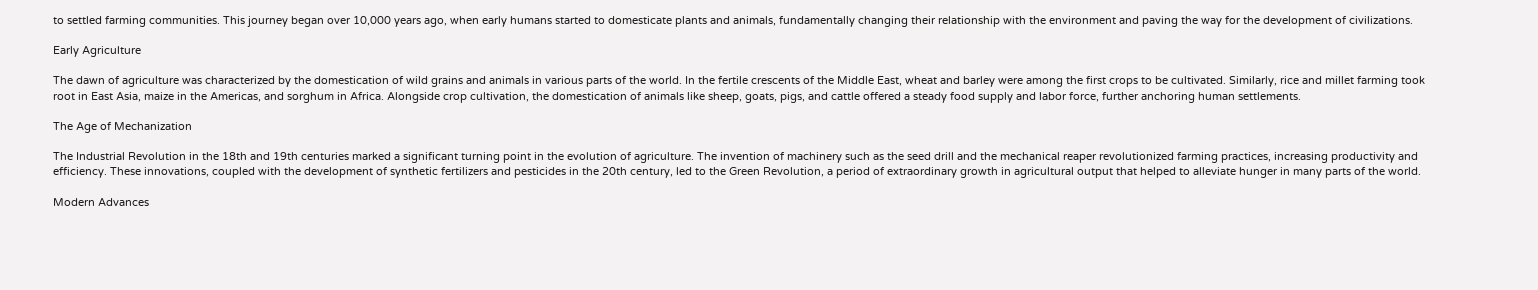to settled farming communities. This journey began over 10,000 years ago, when early humans started to domesticate plants and animals, fundamentally changing their relationship with the environment and paving the way for the development of civilizations.

Early Agriculture

The dawn of agriculture was characterized by the domestication of wild grains and animals in various parts of the world. In the fertile crescents of the Middle East, wheat and barley were among the first crops to be cultivated. Similarly, rice and millet farming took root in East Asia, maize in the Americas, and sorghum in Africa. Alongside crop cultivation, the domestication of animals like sheep, goats, pigs, and cattle offered a steady food supply and labor force, further anchoring human settlements.

The Age of Mechanization

The Industrial Revolution in the 18th and 19th centuries marked a significant turning point in the evolution of agriculture. The invention of machinery such as the seed drill and the mechanical reaper revolutionized farming practices, increasing productivity and efficiency. These innovations, coupled with the development of synthetic fertilizers and pesticides in the 20th century, led to the Green Revolution, a period of extraordinary growth in agricultural output that helped to alleviate hunger in many parts of the world.

Modern Advances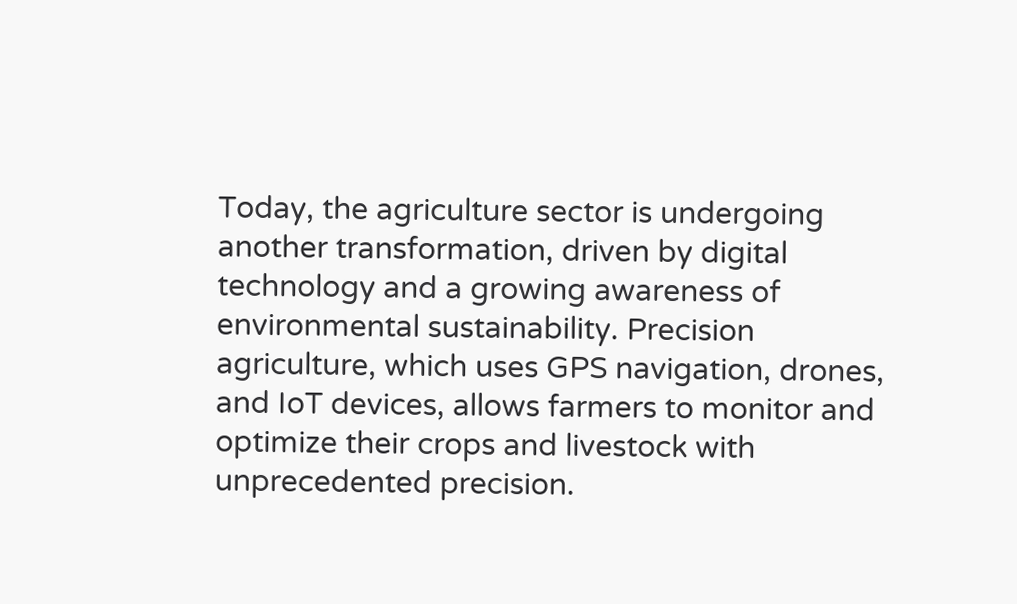Today, the agriculture sector is undergoing another transformation, driven by digital technology and a growing awareness of environmental sustainability. Precision agriculture, which uses GPS navigation, drones, and IoT devices, allows farmers to monitor and optimize their crops and livestock with unprecedented precision.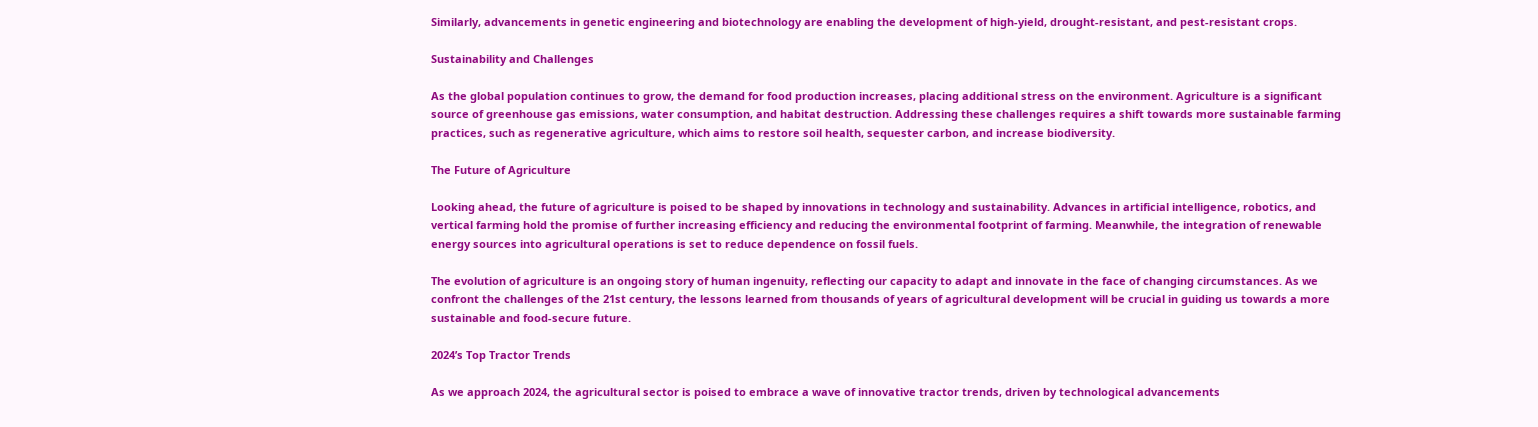Similarly, advancements in genetic engineering and biotechnology are enabling the development of high-yield, drought-resistant, and pest-resistant crops.

Sustainability and Challenges

As the global population continues to grow, the demand for food production increases, placing additional stress on the environment. Agriculture is a significant source of greenhouse gas emissions, water consumption, and habitat destruction. Addressing these challenges requires a shift towards more sustainable farming practices, such as regenerative agriculture, which aims to restore soil health, sequester carbon, and increase biodiversity.

The Future of Agriculture

Looking ahead, the future of agriculture is poised to be shaped by innovations in technology and sustainability. Advances in artificial intelligence, robotics, and vertical farming hold the promise of further increasing efficiency and reducing the environmental footprint of farming. Meanwhile, the integration of renewable energy sources into agricultural operations is set to reduce dependence on fossil fuels.

The evolution of agriculture is an ongoing story of human ingenuity, reflecting our capacity to adapt and innovate in the face of changing circumstances. As we confront the challenges of the 21st century, the lessons learned from thousands of years of agricultural development will be crucial in guiding us towards a more sustainable and food-secure future.

2024’s Top Tractor Trends

As we approach 2024, the agricultural sector is poised to embrace a wave of innovative tractor trends, driven by technological advancements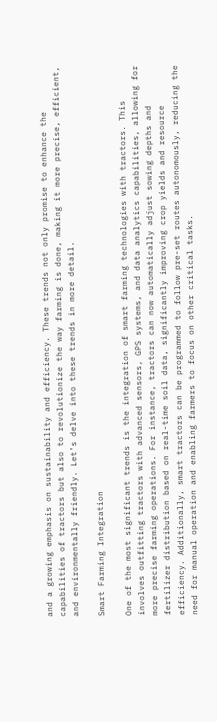and a growing emphasis on sustainability and efficiency. These trends not only promise to enhance the capabilities of tractors but also to revolutionize the way farming is done, making it more precise, efficient, and environmentally friendly. Let’s delve into these trends in more detail.

Smart Farming Integration

One of the most significant trends is the integration of smart farming technologies with tractors. This involves outfitting tractors with advanced sensors, GPS systems, and data analytics capabilities, allowing for more precise farming operations. For instance, tractors can now automatically adjust sowing depths and fertilizer distribution based on real-time soil data, significantly improving crop yields and resource efficiency. Additionally, smart tractors can be programmed to follow pre-set routes autonomously, reducing the need for manual operation and enabling farmers to focus on other critical tasks.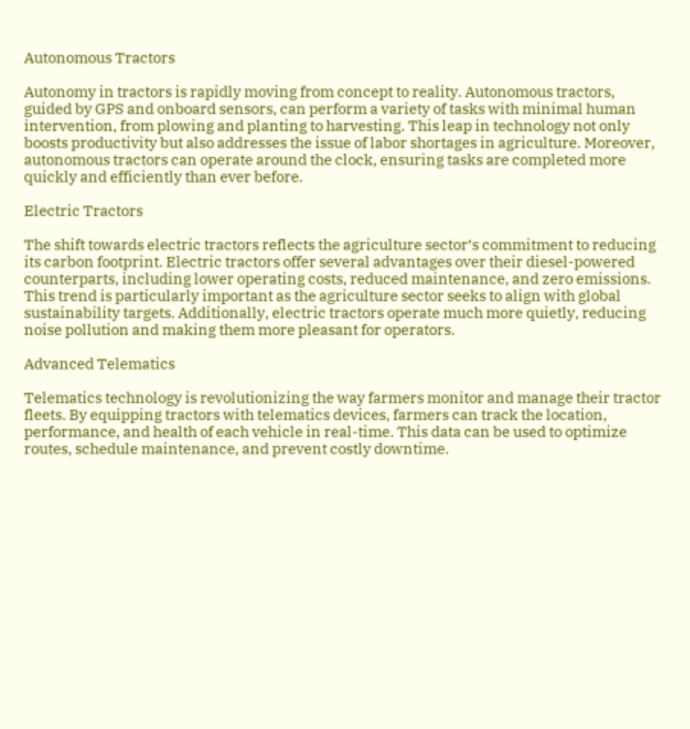Autonomous Tractors

Autonomy in tractors is rapidly moving from concept to reality. Autonomous tractors, guided by GPS and onboard sensors, can perform a variety of tasks with minimal human intervention, from plowing and planting to harvesting. This leap in technology not only boosts productivity but also addresses the issue of labor shortages in agriculture. Moreover, autonomous tractors can operate around the clock, ensuring tasks are completed more quickly and efficiently than ever before.

Electric Tractors

The shift towards electric tractors reflects the agriculture sector’s commitment to reducing its carbon footprint. Electric tractors offer several advantages over their diesel-powered counterparts, including lower operating costs, reduced maintenance, and zero emissions. This trend is particularly important as the agriculture sector seeks to align with global sustainability targets. Additionally, electric tractors operate much more quietly, reducing noise pollution and making them more pleasant for operators.

Advanced Telematics

Telematics technology is revolutionizing the way farmers monitor and manage their tractor fleets. By equipping tractors with telematics devices, farmers can track the location, performance, and health of each vehicle in real-time. This data can be used to optimize routes, schedule maintenance, and prevent costly downtime.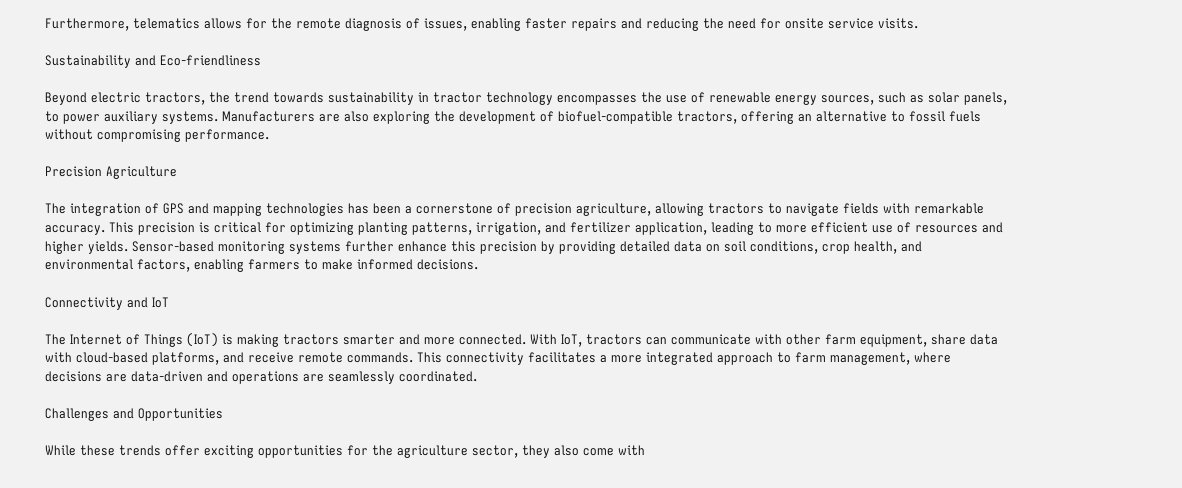Furthermore, telematics allows for the remote diagnosis of issues, enabling faster repairs and reducing the need for onsite service visits.

Sustainability and Eco-friendliness

Beyond electric tractors, the trend towards sustainability in tractor technology encompasses the use of renewable energy sources, such as solar panels, to power auxiliary systems. Manufacturers are also exploring the development of biofuel-compatible tractors, offering an alternative to fossil fuels without compromising performance.

Precision Agriculture

The integration of GPS and mapping technologies has been a cornerstone of precision agriculture, allowing tractors to navigate fields with remarkable accuracy. This precision is critical for optimizing planting patterns, irrigation, and fertilizer application, leading to more efficient use of resources and higher yields. Sensor-based monitoring systems further enhance this precision by providing detailed data on soil conditions, crop health, and environmental factors, enabling farmers to make informed decisions.

Connectivity and IoT

The Internet of Things (IoT) is making tractors smarter and more connected. With IoT, tractors can communicate with other farm equipment, share data with cloud-based platforms, and receive remote commands. This connectivity facilitates a more integrated approach to farm management, where decisions are data-driven and operations are seamlessly coordinated.

Challenges and Opportunities

While these trends offer exciting opportunities for the agriculture sector, they also come with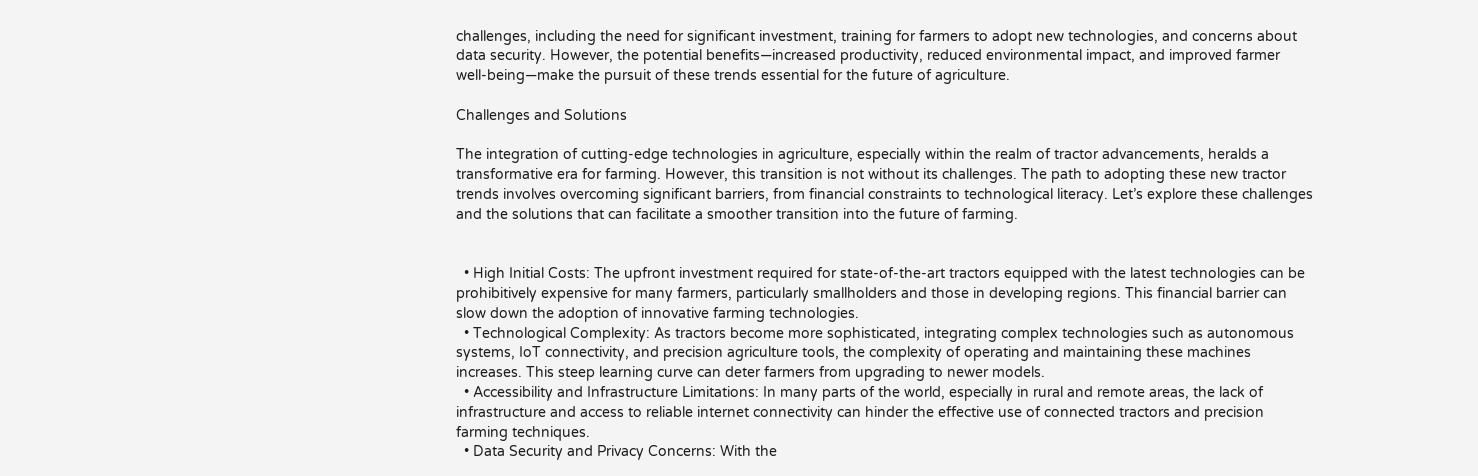challenges, including the need for significant investment, training for farmers to adopt new technologies, and concerns about data security. However, the potential benefits—increased productivity, reduced environmental impact, and improved farmer well-being—make the pursuit of these trends essential for the future of agriculture.

Challenges and Solutions

The integration of cutting-edge technologies in agriculture, especially within the realm of tractor advancements, heralds a transformative era for farming. However, this transition is not without its challenges. The path to adopting these new tractor trends involves overcoming significant barriers, from financial constraints to technological literacy. Let’s explore these challenges and the solutions that can facilitate a smoother transition into the future of farming.


  • High Initial Costs: The upfront investment required for state-of-the-art tractors equipped with the latest technologies can be prohibitively expensive for many farmers, particularly smallholders and those in developing regions. This financial barrier can slow down the adoption of innovative farming technologies.
  • Technological Complexity: As tractors become more sophisticated, integrating complex technologies such as autonomous systems, IoT connectivity, and precision agriculture tools, the complexity of operating and maintaining these machines increases. This steep learning curve can deter farmers from upgrading to newer models.
  • Accessibility and Infrastructure Limitations: In many parts of the world, especially in rural and remote areas, the lack of infrastructure and access to reliable internet connectivity can hinder the effective use of connected tractors and precision farming techniques.
  • Data Security and Privacy Concerns: With the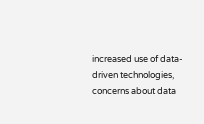increased use of data-driven technologies, concerns about data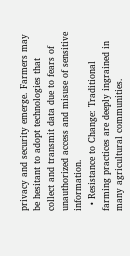privacy and security emerge. Farmers may be hesitant to adopt technologies that collect and transmit data due to fears of unauthorized access and misuse of sensitive information.
  • Resistance to Change: Traditional farming practices are deeply ingrained in many agricultural communities.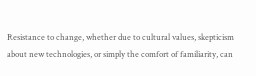Resistance to change, whether due to cultural values, skepticism about new technologies, or simply the comfort of familiarity, can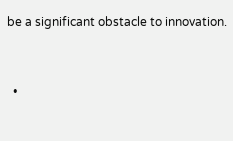be a significant obstacle to innovation.


  •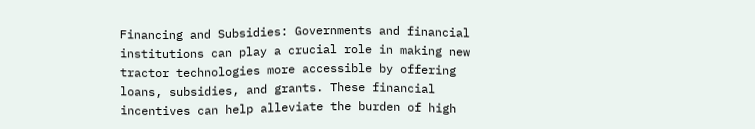Financing and Subsidies: Governments and financial institutions can play a crucial role in making new tractor technologies more accessible by offering loans, subsidies, and grants. These financial incentives can help alleviate the burden of high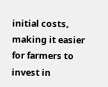initial costs, making it easier for farmers to invest in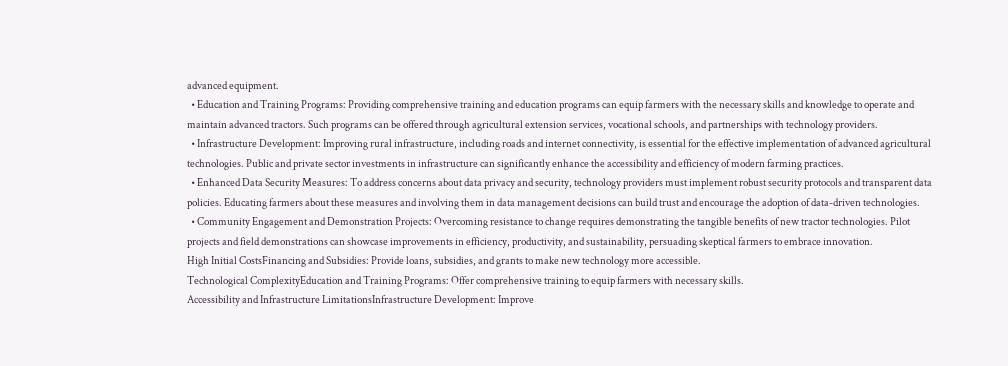advanced equipment.
  • Education and Training Programs: Providing comprehensive training and education programs can equip farmers with the necessary skills and knowledge to operate and maintain advanced tractors. Such programs can be offered through agricultural extension services, vocational schools, and partnerships with technology providers.
  • Infrastructure Development: Improving rural infrastructure, including roads and internet connectivity, is essential for the effective implementation of advanced agricultural technologies. Public and private sector investments in infrastructure can significantly enhance the accessibility and efficiency of modern farming practices.
  • Enhanced Data Security Measures: To address concerns about data privacy and security, technology providers must implement robust security protocols and transparent data policies. Educating farmers about these measures and involving them in data management decisions can build trust and encourage the adoption of data-driven technologies.
  • Community Engagement and Demonstration Projects: Overcoming resistance to change requires demonstrating the tangible benefits of new tractor technologies. Pilot projects and field demonstrations can showcase improvements in efficiency, productivity, and sustainability, persuading skeptical farmers to embrace innovation.
High Initial CostsFinancing and Subsidies: Provide loans, subsidies, and grants to make new technology more accessible.
Technological ComplexityEducation and Training Programs: Offer comprehensive training to equip farmers with necessary skills.
Accessibility and Infrastructure LimitationsInfrastructure Development: Improve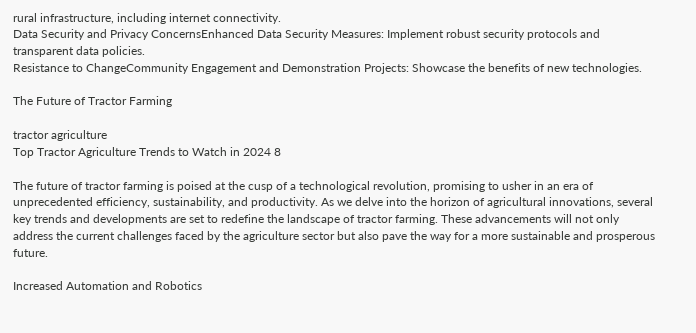rural infrastructure, including internet connectivity.
Data Security and Privacy ConcernsEnhanced Data Security Measures: Implement robust security protocols and transparent data policies.
Resistance to ChangeCommunity Engagement and Demonstration Projects: Showcase the benefits of new technologies.

The Future of Tractor Farming

tractor agriculture
Top Tractor Agriculture Trends to Watch in 2024 8

The future of tractor farming is poised at the cusp of a technological revolution, promising to usher in an era of unprecedented efficiency, sustainability, and productivity. As we delve into the horizon of agricultural innovations, several key trends and developments are set to redefine the landscape of tractor farming. These advancements will not only address the current challenges faced by the agriculture sector but also pave the way for a more sustainable and prosperous future.

Increased Automation and Robotics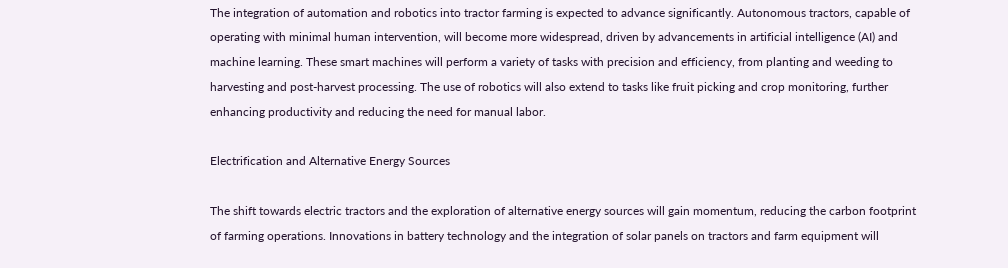The integration of automation and robotics into tractor farming is expected to advance significantly. Autonomous tractors, capable of operating with minimal human intervention, will become more widespread, driven by advancements in artificial intelligence (AI) and machine learning. These smart machines will perform a variety of tasks with precision and efficiency, from planting and weeding to harvesting and post-harvest processing. The use of robotics will also extend to tasks like fruit picking and crop monitoring, further enhancing productivity and reducing the need for manual labor.

Electrification and Alternative Energy Sources

The shift towards electric tractors and the exploration of alternative energy sources will gain momentum, reducing the carbon footprint of farming operations. Innovations in battery technology and the integration of solar panels on tractors and farm equipment will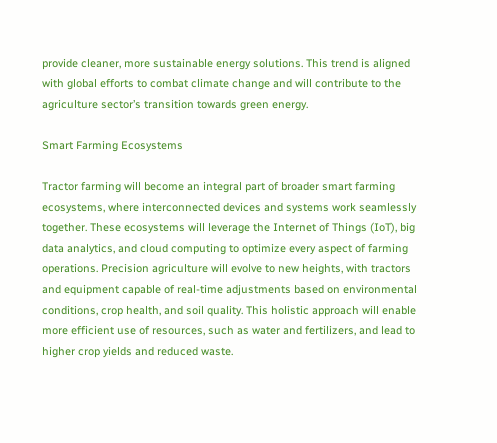provide cleaner, more sustainable energy solutions. This trend is aligned with global efforts to combat climate change and will contribute to the agriculture sector’s transition towards green energy.

Smart Farming Ecosystems

Tractor farming will become an integral part of broader smart farming ecosystems, where interconnected devices and systems work seamlessly together. These ecosystems will leverage the Internet of Things (IoT), big data analytics, and cloud computing to optimize every aspect of farming operations. Precision agriculture will evolve to new heights, with tractors and equipment capable of real-time adjustments based on environmental conditions, crop health, and soil quality. This holistic approach will enable more efficient use of resources, such as water and fertilizers, and lead to higher crop yields and reduced waste.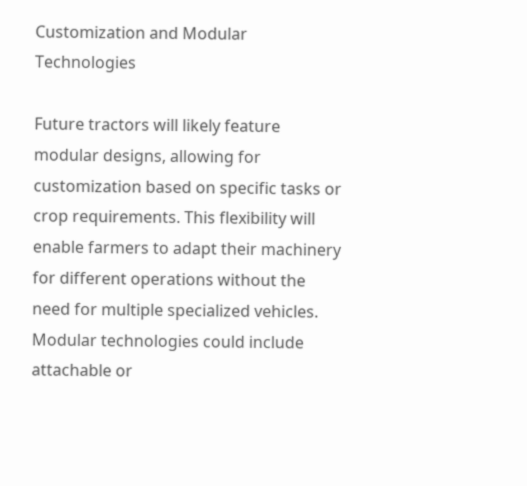Customization and Modular Technologies

Future tractors will likely feature modular designs, allowing for customization based on specific tasks or crop requirements. This flexibility will enable farmers to adapt their machinery for different operations without the need for multiple specialized vehicles. Modular technologies could include attachable or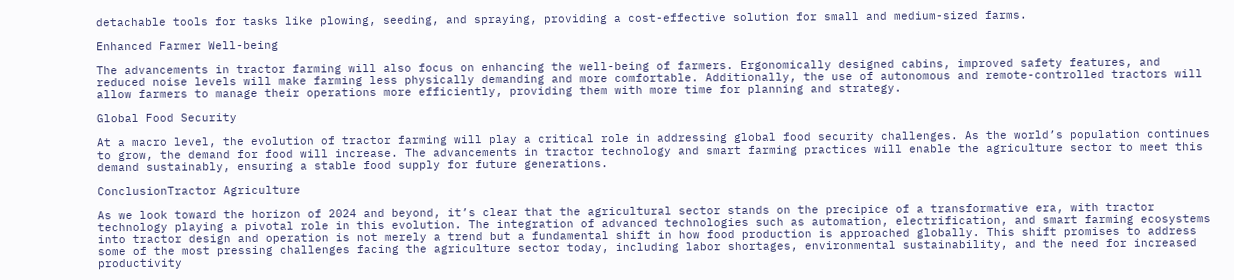detachable tools for tasks like plowing, seeding, and spraying, providing a cost-effective solution for small and medium-sized farms.

Enhanced Farmer Well-being

The advancements in tractor farming will also focus on enhancing the well-being of farmers. Ergonomically designed cabins, improved safety features, and reduced noise levels will make farming less physically demanding and more comfortable. Additionally, the use of autonomous and remote-controlled tractors will allow farmers to manage their operations more efficiently, providing them with more time for planning and strategy.

Global Food Security

At a macro level, the evolution of tractor farming will play a critical role in addressing global food security challenges. As the world’s population continues to grow, the demand for food will increase. The advancements in tractor technology and smart farming practices will enable the agriculture sector to meet this demand sustainably, ensuring a stable food supply for future generations.

ConclusionTractor Agriculture

As we look toward the horizon of 2024 and beyond, it’s clear that the agricultural sector stands on the precipice of a transformative era, with tractor technology playing a pivotal role in this evolution. The integration of advanced technologies such as automation, electrification, and smart farming ecosystems into tractor design and operation is not merely a trend but a fundamental shift in how food production is approached globally. This shift promises to address some of the most pressing challenges facing the agriculture sector today, including labor shortages, environmental sustainability, and the need for increased productivity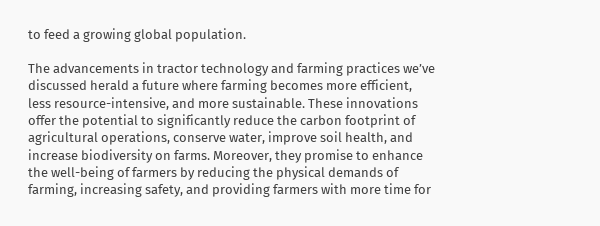to feed a growing global population.

The advancements in tractor technology and farming practices we’ve discussed herald a future where farming becomes more efficient, less resource-intensive, and more sustainable. These innovations offer the potential to significantly reduce the carbon footprint of agricultural operations, conserve water, improve soil health, and increase biodiversity on farms. Moreover, they promise to enhance the well-being of farmers by reducing the physical demands of farming, increasing safety, and providing farmers with more time for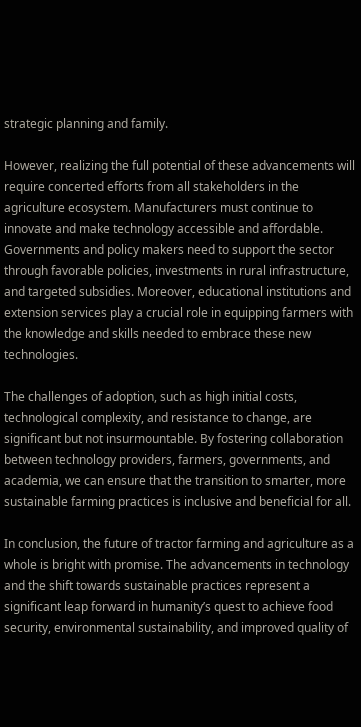strategic planning and family.

However, realizing the full potential of these advancements will require concerted efforts from all stakeholders in the agriculture ecosystem. Manufacturers must continue to innovate and make technology accessible and affordable. Governments and policy makers need to support the sector through favorable policies, investments in rural infrastructure, and targeted subsidies. Moreover, educational institutions and extension services play a crucial role in equipping farmers with the knowledge and skills needed to embrace these new technologies.

The challenges of adoption, such as high initial costs, technological complexity, and resistance to change, are significant but not insurmountable. By fostering collaboration between technology providers, farmers, governments, and academia, we can ensure that the transition to smarter, more sustainable farming practices is inclusive and beneficial for all.

In conclusion, the future of tractor farming and agriculture as a whole is bright with promise. The advancements in technology and the shift towards sustainable practices represent a significant leap forward in humanity’s quest to achieve food security, environmental sustainability, and improved quality of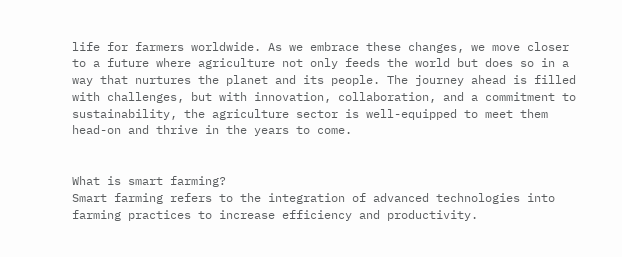life for farmers worldwide. As we embrace these changes, we move closer to a future where agriculture not only feeds the world but does so in a way that nurtures the planet and its people. The journey ahead is filled with challenges, but with innovation, collaboration, and a commitment to sustainability, the agriculture sector is well-equipped to meet them head-on and thrive in the years to come.


What is smart farming?
Smart farming refers to the integration of advanced technologies into farming practices to increase efficiency and productivity.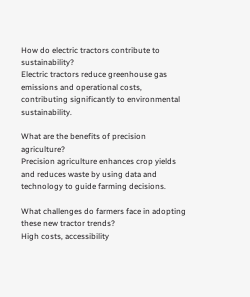How do electric tractors contribute to sustainability?
Electric tractors reduce greenhouse gas emissions and operational costs, contributing significantly to environmental sustainability.

What are the benefits of precision agriculture?
Precision agriculture enhances crop yields and reduces waste by using data and technology to guide farming decisions.

What challenges do farmers face in adopting these new tractor trends?
High costs, accessibility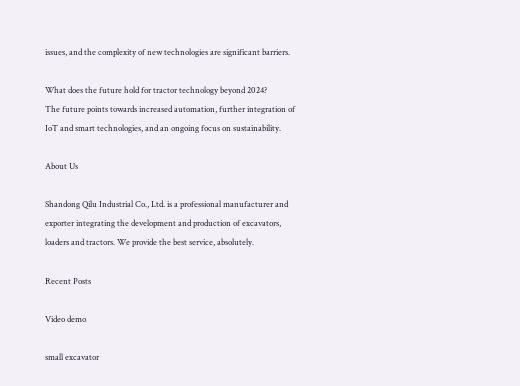issues, and the complexity of new technologies are significant barriers.

What does the future hold for tractor technology beyond 2024?
The future points towards increased automation, further integration of IoT and smart technologies, and an ongoing focus on sustainability.

About Us

Shandong Qilu Industrial Co., Ltd. is a professional manufacturer and exporter integrating the development and production of excavators, loaders and tractors. We provide the best service, absolutely.

Recent Posts

Video demo

small excavator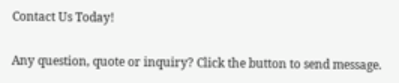Contact Us Today!

Any question, quote or inquiry? Click the button to send message.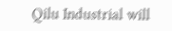Qilu Industrial will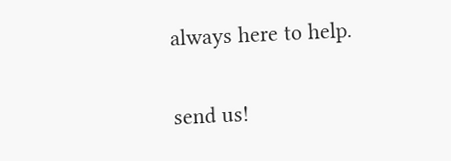always here to help.


send us!